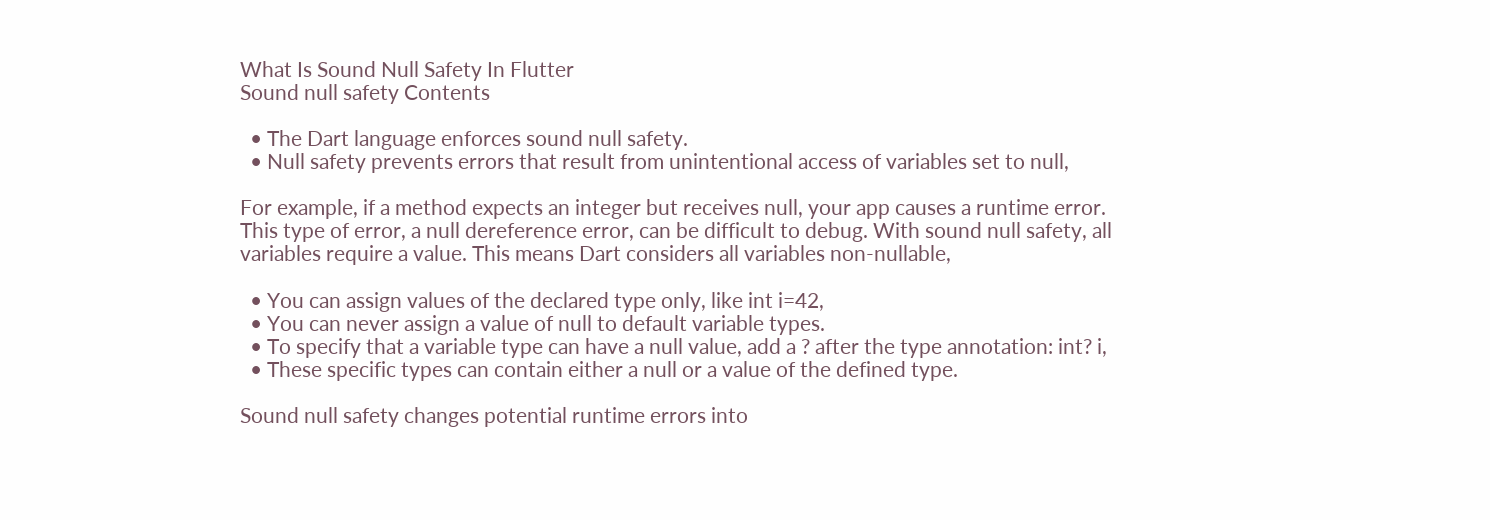What Is Sound Null Safety In Flutter
Sound null safety Contents

  • The Dart language enforces sound null safety.
  • Null safety prevents errors that result from unintentional access of variables set to null,

For example, if a method expects an integer but receives null, your app causes a runtime error. This type of error, a null dereference error, can be difficult to debug. With sound null safety, all variables require a value. This means Dart considers all variables non-nullable,

  • You can assign values of the declared type only, like int i=42,
  • You can never assign a value of null to default variable types.
  • To specify that a variable type can have a null value, add a ? after the type annotation: int? i,
  • These specific types can contain either a null or a value of the defined type.

Sound null safety changes potential runtime errors into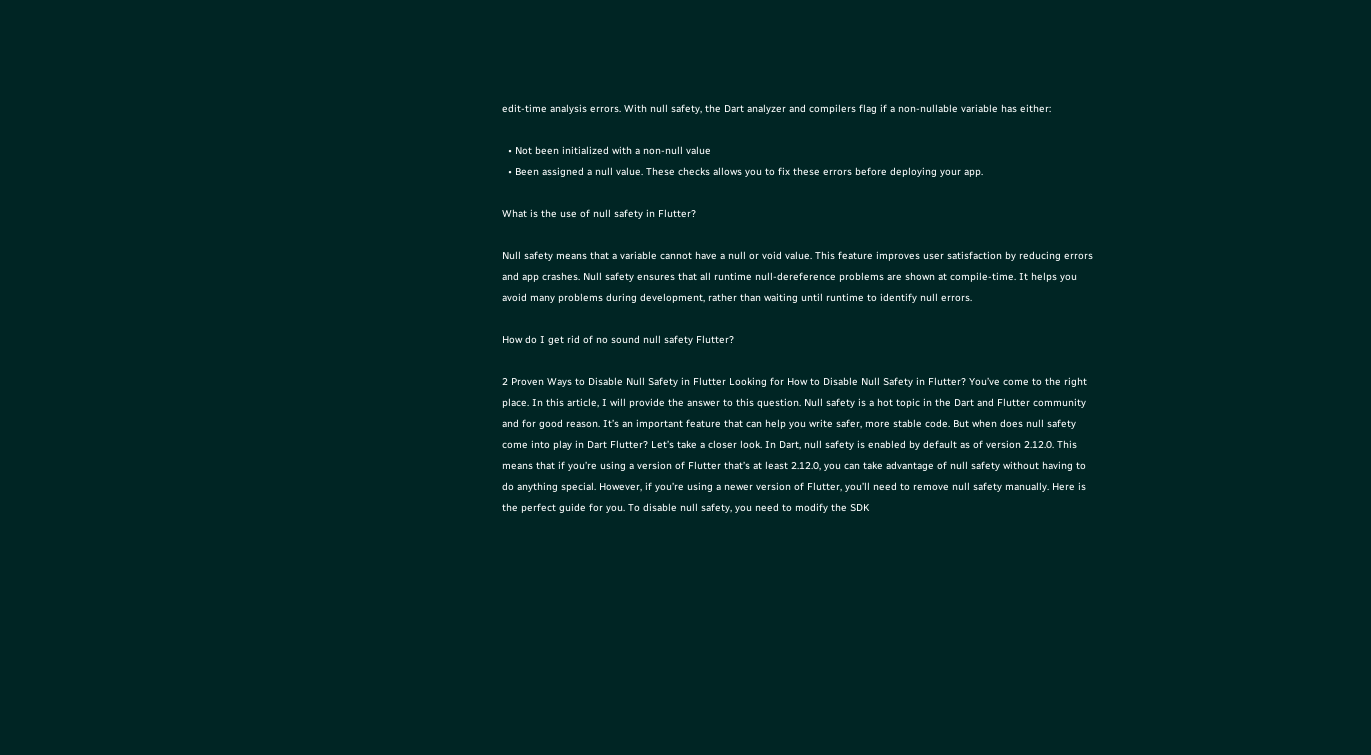edit-time analysis errors. With null safety, the Dart analyzer and compilers flag if a non-nullable variable has either:

  • Not been initialized with a non-null value
  • Been assigned a null value. These checks allows you to fix these errors before deploying your app.

What is the use of null safety in Flutter?

Null safety means that a variable cannot have a null or void value. This feature improves user satisfaction by reducing errors and app crashes. Null safety ensures that all runtime null-dereference problems are shown at compile-time. It helps you avoid many problems during development, rather than waiting until runtime to identify null errors.

How do I get rid of no sound null safety Flutter?

2 Proven Ways to Disable Null Safety in Flutter Looking for How to Disable Null Safety in Flutter? You’ve come to the right place. In this article, I will provide the answer to this question. Null safety is a hot topic in the Dart and Flutter community and for good reason. It’s an important feature that can help you write safer, more stable code. But when does null safety come into play in Dart Flutter? Let’s take a closer look. In Dart, null safety is enabled by default as of version 2.12.0. This means that if you’re using a version of Flutter that’s at least 2.12.0, you can take advantage of null safety without having to do anything special. However, if you’re using a newer version of Flutter, you’ll need to remove null safety manually. Here is the perfect guide for you. To disable null safety, you need to modify the SDK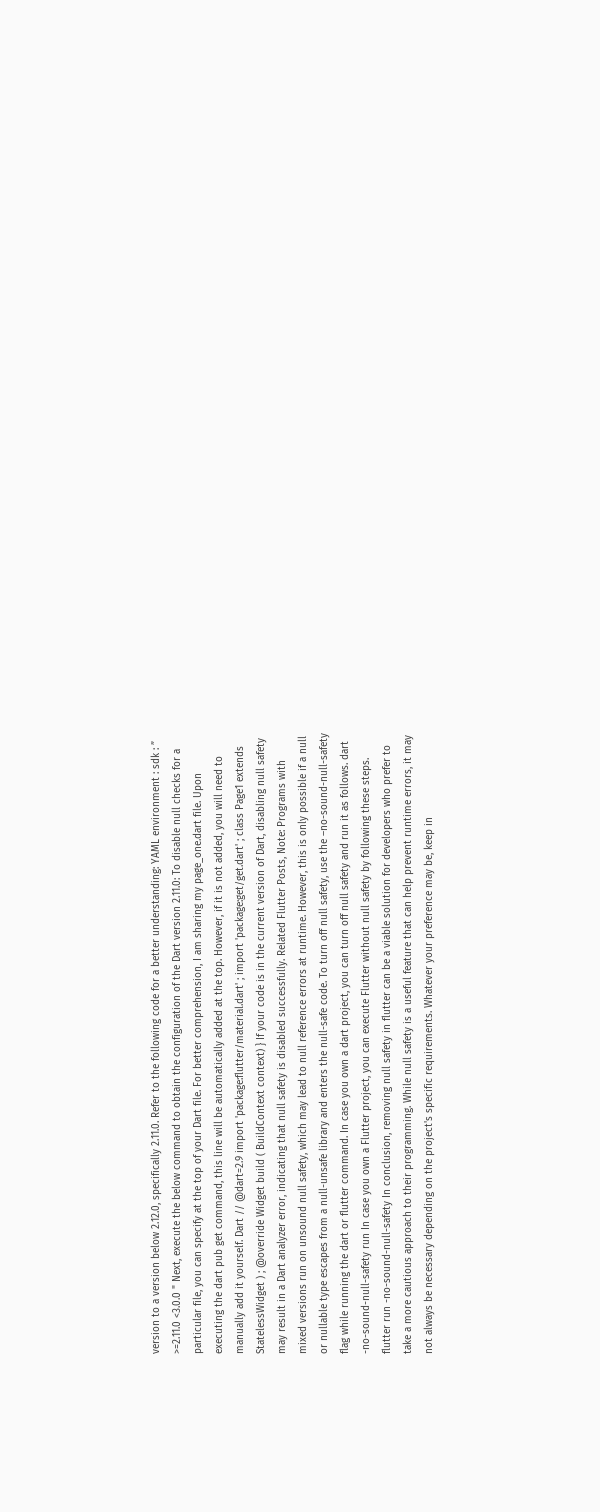version to a version below 2.12.0, specifically 2.11.0. Refer to the following code for a better understanding: YAML environment : sdk : ” >=2.11.0 <3.0.0 " Next, execute the below command to obtain the configuration of the Dart version 2.11.0: To disable null checks for a particular file, you can specify at the top of your Dart file. For better comprehension, I am sharing my page_one.dart file. Upon executing the dart pub get command, this line will be automatically added at the top. However, if it is not added, you will need to manually add it yourself. Dart // @dart=2.9 import 'package:flutter/material.dart' ; import 'package:get/get.dart' ; class Page1 extends StatelessWidget ) ; @override Widget build ( BuildContext context) } If your code is in the current version of Dart, disabling null safety may result in a Dart analyzer error, indicating that null safety is disabled successfully. Related Flutter Posts, Note: Programs with mixed versions run on unsound null safety, which may lead to null reference errors at runtime. However, this is only possible if a null or nullable type escapes from a null-unsafe library and enters the null-safe code. To turn off null safety, use the –no-sound-null-safety flag while running the dart or flutter command. In case you own a dart project, you can turn off null safety and run it as follows. dart -no-sound-null-safety run In case you own a Flutter project, you can execute Flutter without null safety by following these steps. flutter run -no-sound-null-safety In conclusion, removing null safety in flutter can be a viable solution for developers who prefer to take a more cautious approach to their programming. While null safety is a useful feature that can help prevent runtime errors, it may not always be necessary depending on the project's specific requirements. Whatever your preference may be, keep in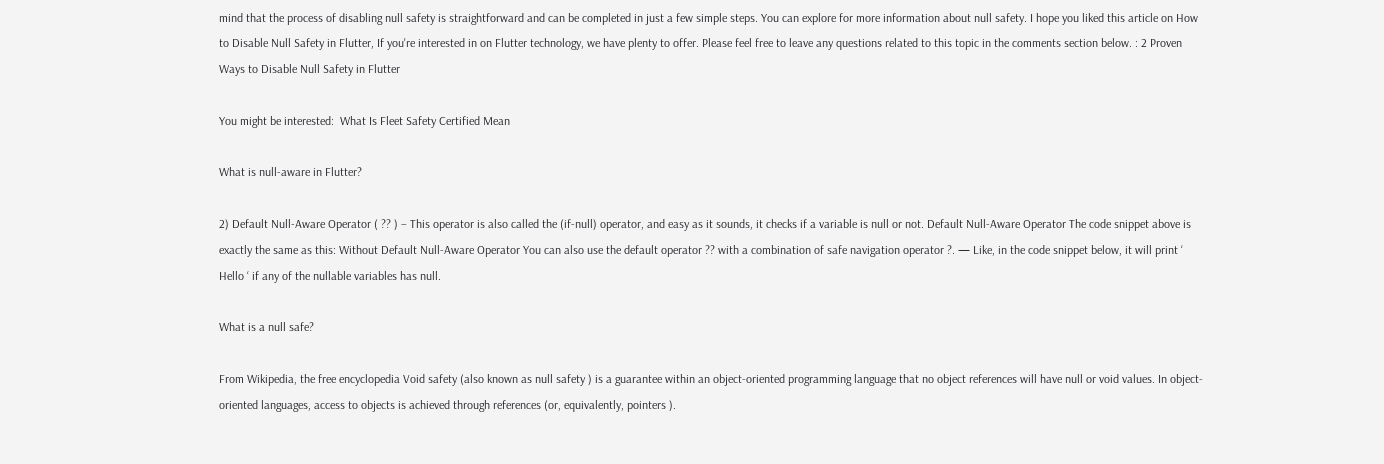mind that the process of disabling null safety is straightforward and can be completed in just a few simple steps. You can explore for more information about null safety. I hope you liked this article on How to Disable Null Safety in Flutter, If you're interested in on Flutter technology, we have plenty to offer. Please feel free to leave any questions related to this topic in the comments section below. : 2 Proven Ways to Disable Null Safety in Flutter

You might be interested:  What Is Fleet Safety Certified Mean

What is null-aware in Flutter?

2) Default Null-Aware Operator ( ?? ) – This operator is also called the (if-null) operator, and easy as it sounds, it checks if a variable is null or not. Default Null-Aware Operator The code snippet above is exactly the same as this: Without Default Null-Aware Operator You can also use the default operator ?? with a combination of safe navigation operator ?. — Like, in the code snippet below, it will print ‘ Hello ‘ if any of the nullable variables has null.

What is a null safe?

From Wikipedia, the free encyclopedia Void safety (also known as null safety ) is a guarantee within an object-oriented programming language that no object references will have null or void values. In object-oriented languages, access to objects is achieved through references (or, equivalently, pointers ).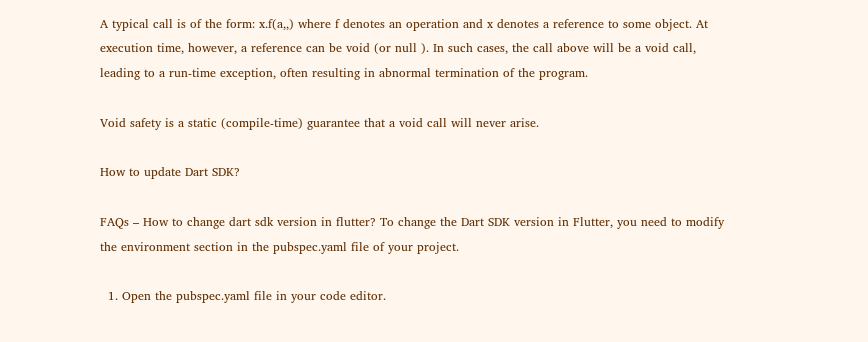A typical call is of the form: x.f(a,,) where f denotes an operation and x denotes a reference to some object. At execution time, however, a reference can be void (or null ). In such cases, the call above will be a void call, leading to a run-time exception, often resulting in abnormal termination of the program.

Void safety is a static (compile-time) guarantee that a void call will never arise.

How to update Dart SDK?

FAQs – How to change dart sdk version in flutter? To change the Dart SDK version in Flutter, you need to modify the environment section in the pubspec.yaml file of your project.

  1. Open the pubspec.yaml file in your code editor.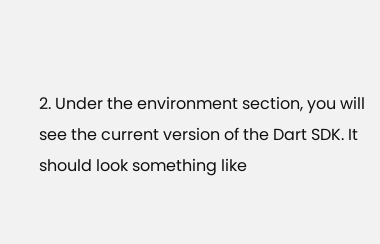2. Under the environment section, you will see the current version of the Dart SDK. It should look something like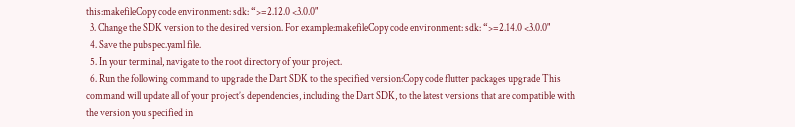this:makefileCopy code environment: sdk: “>=2.12.0 <3.0.0"
  3. Change the SDK version to the desired version. For example:makefileCopy code environment: sdk: “>=2.14.0 <3.0.0"
  4. Save the pubspec.yaml file.
  5. In your terminal, navigate to the root directory of your project.
  6. Run the following command to upgrade the Dart SDK to the specified version:Copy code flutter packages upgrade This command will update all of your project’s dependencies, including the Dart SDK, to the latest versions that are compatible with the version you specified in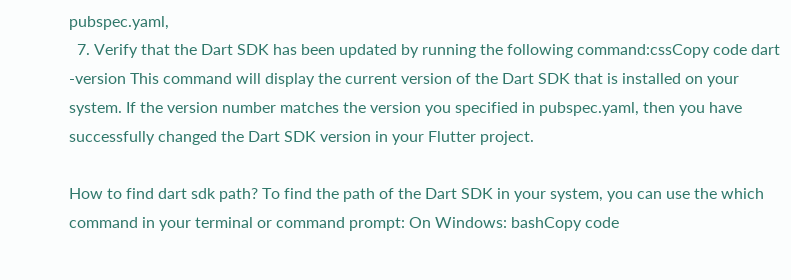pubspec.yaml,
  7. Verify that the Dart SDK has been updated by running the following command:cssCopy code dart -version This command will display the current version of the Dart SDK that is installed on your system. If the version number matches the version you specified in pubspec.yaml, then you have successfully changed the Dart SDK version in your Flutter project.

How to find dart sdk path? To find the path of the Dart SDK in your system, you can use the which command in your terminal or command prompt: On Windows: bashCopy code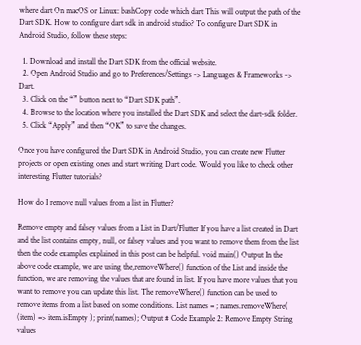where dart On macOS or Linux: bashCopy code which dart This will output the path of the Dart SDK. How to configure dart sdk in android studio? To configure Dart SDK in Android Studio, follow these steps:

  1. Download and install the Dart SDK from the official website.
  2. Open Android Studio and go to Preferences/Settings -> Languages & Frameworks -> Dart.
  3. Click on the “” button next to “Dart SDK path”.
  4. Browse to the location where you installed the Dart SDK and select the dart-sdk folder.
  5. Click “Apply” and then “OK” to save the changes.

Once you have configured the Dart SDK in Android Studio, you can create new Flutter projects or open existing ones and start writing Dart code. Would you like to check other interesting Flutter tutorials?

How do I remove null values from a list in Flutter?

Remove empty and falsey values from a List in Dart/Flutter If you have a list created in Dart and the list contains empty, null, or falsey values and you want to remove them from the list then the code examples explained in this post can be helpful. void main() Output In the above code example, we are using the,removeWhere() function of the List and inside the function, we are removing the values that are found in list. If you have more values that you want to remove you can update this list. The removeWhere() function can be used to remove items from a list based on some conditions. List names = ; names.removeWhere( (item) => item.isEmpty ); print(names); Output # Code Example 2: Remove Empty String values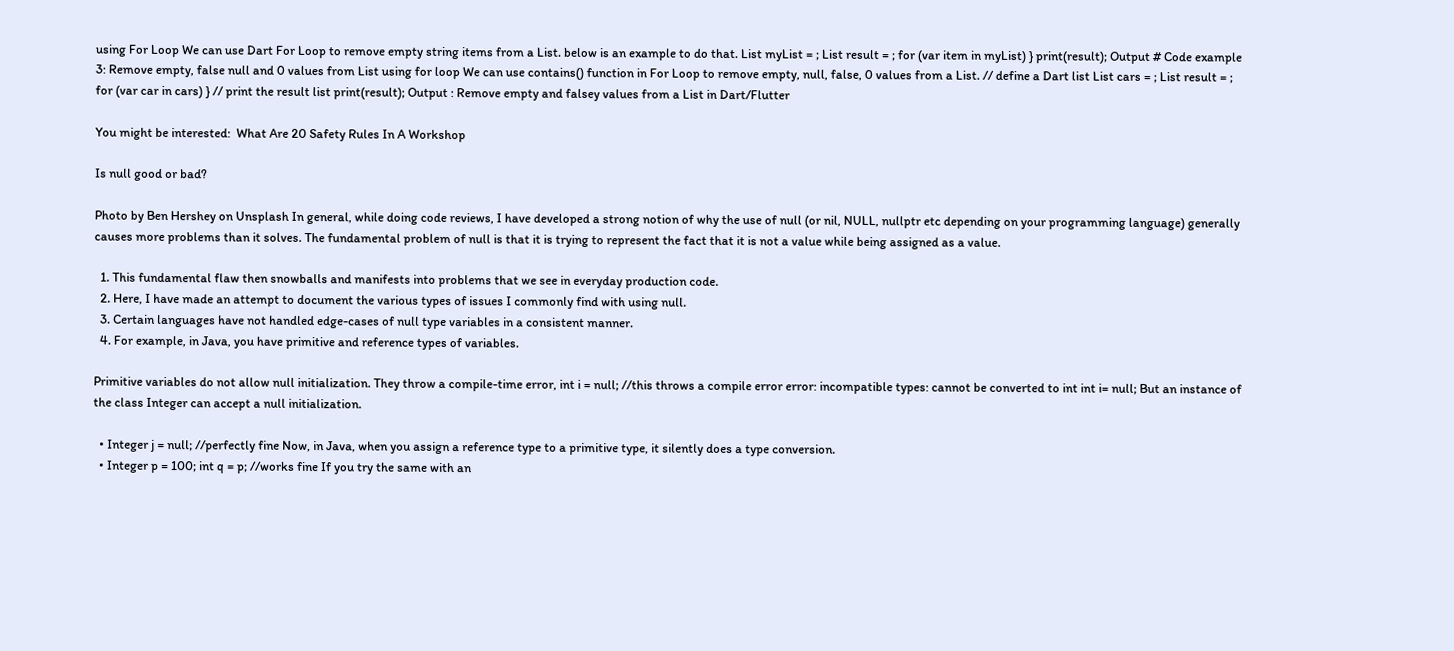using For Loop We can use Dart For Loop to remove empty string items from a List. below is an example to do that. List myList = ; List result = ; for (var item in myList) } print(result); Output # Code example 3: Remove empty, false null and 0 values from List using for loop We can use contains() function in For Loop to remove empty, null, false, 0 values from a List. // define a Dart list List cars = ; List result = ; for (var car in cars) } // print the result list print(result); Output : Remove empty and falsey values from a List in Dart/Flutter

You might be interested:  What Are 20 Safety Rules In A Workshop

Is null good or bad?

Photo by Ben Hershey on Unsplash In general, while doing code reviews, I have developed a strong notion of why the use of null (or nil, NULL, nullptr etc depending on your programming language) generally causes more problems than it solves. The fundamental problem of null is that it is trying to represent the fact that it is not a value while being assigned as a value.

  1. This fundamental flaw then snowballs and manifests into problems that we see in everyday production code.
  2. Here, I have made an attempt to document the various types of issues I commonly find with using null.
  3. Certain languages have not handled edge-cases of null type variables in a consistent manner.
  4. For example, in Java, you have primitive and reference types of variables.

Primitive variables do not allow null initialization. They throw a compile-time error, int i = null; //this throws a compile error error: incompatible types: cannot be converted to int int i= null; But an instance of the class Integer can accept a null initialization.

  • Integer j = null; //perfectly fine Now, in Java, when you assign a reference type to a primitive type, it silently does a type conversion.
  • Integer p = 100; int q = p; //works fine If you try the same with an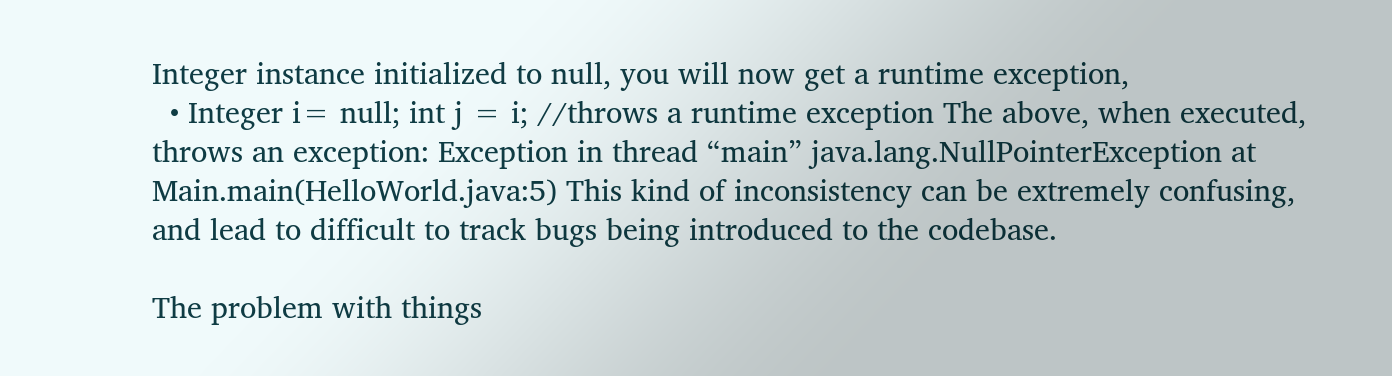Integer instance initialized to null, you will now get a runtime exception,
  • Integer i= null; int j = i; //throws a runtime exception The above, when executed, throws an exception: Exception in thread “main” java.lang.NullPointerException at Main.main(HelloWorld.java:5) This kind of inconsistency can be extremely confusing, and lead to difficult to track bugs being introduced to the codebase.

The problem with things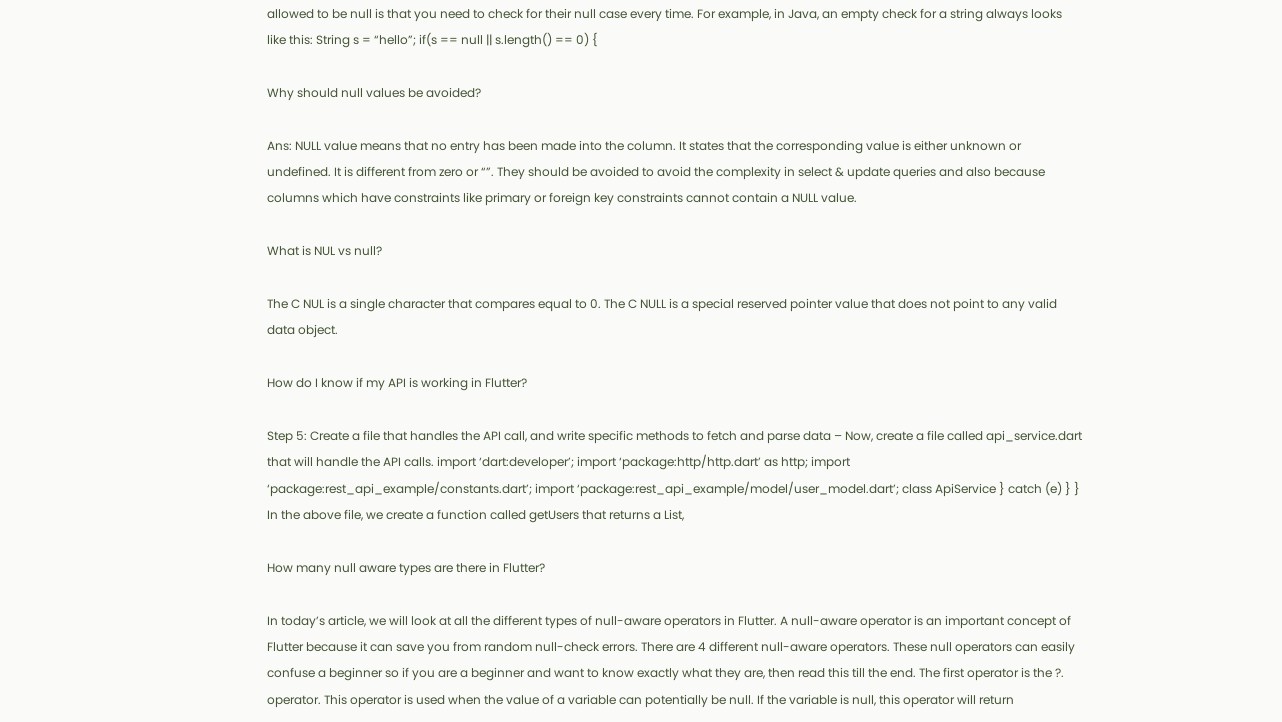allowed to be null is that you need to check for their null case every time. For example, in Java, an empty check for a string always looks like this: String s = “hello”; if(s == null || s.length() == 0) {

Why should null values be avoided?

Ans: NULL value means that no entry has been made into the column. It states that the corresponding value is either unknown or undefined. It is different from zero or “”. They should be avoided to avoid the complexity in select & update queries and also because columns which have constraints like primary or foreign key constraints cannot contain a NULL value.

What is NUL vs null?

The C NUL is a single character that compares equal to 0. The C NULL is a special reserved pointer value that does not point to any valid data object.

How do I know if my API is working in Flutter?

Step 5: Create a file that handles the API call, and write specific methods to fetch and parse data – Now, create a file called api_service.dart that will handle the API calls. import ‘dart:developer’; import ‘package:http/http.dart’ as http; import ‘package:rest_api_example/constants.dart’; import ‘package:rest_api_example/model/user_model.dart’; class ApiService } catch (e) } } In the above file, we create a function called getUsers that returns a List,

How many null aware types are there in Flutter?

In today’s article, we will look at all the different types of null-aware operators in Flutter. A null-aware operator is an important concept of Flutter because it can save you from random null-check errors. There are 4 different null-aware operators. These null operators can easily confuse a beginner so if you are a beginner and want to know exactly what they are, then read this till the end. The first operator is the ?. operator. This operator is used when the value of a variable can potentially be null. If the variable is null, this operator will return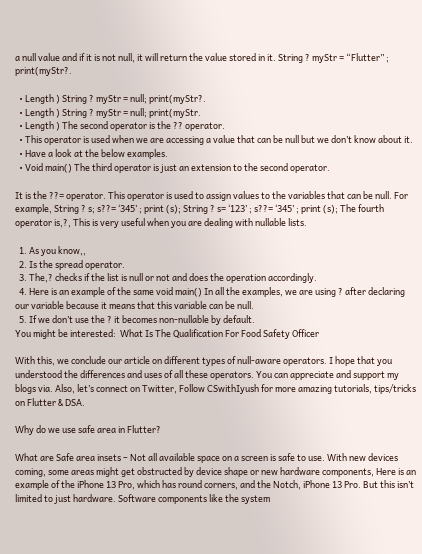a null value and if it is not null, it will return the value stored in it. String ? myStr = “Flutter” ; print(myStr?.

  • Length ) String ? myStr = null; print(myStr?.
  • Length ) String ? myStr = null; print(myStr.
  • Length ) The second operator is the ?? operator.
  • This operator is used when we are accessing a value that can be null but we don’t know about it.
  • Have a look at the below examples.
  • Void main() The third operator is just an extension to the second operator.

It is the ??= operator. This operator is used to assign values to the variables that can be null. For example, String ? s; s??= ‘345’ ; print (s); String ? s= ‘123’ ; s??= ‘345’ ; print (s); The fourth operator is,?, This is very useful when you are dealing with nullable lists.

  1. As you know,,
  2. Is the spread operator.
  3. The,? checks if the list is null or not and does the operation accordingly.
  4. Here is an example of the same void main() In all the examples, we are using ? after declaring our variable because it means that this variable can be null.
  5. If we don’t use the ? it becomes non-nullable by default.
You might be interested:  What Is The Qualification For Food Safety Officer

With this, we conclude our article on different types of null-aware operators. I hope that you understood the differences and uses of all these operators. You can appreciate and support my blogs via. Also, let’s connect on Twitter, Follow CSwithIyush for more amazing tutorials, tips/tricks on Flutter & DSA.

Why do we use safe area in Flutter?

What are Safe area insets – Not all available space on a screen is safe to use. With new devices coming, some areas might get obstructed by device shape or new hardware components, Here is an example of the iPhone 13 Pro, which has round corners, and the Notch, iPhone 13 Pro. But this isn’t limited to just hardware. Software components like the system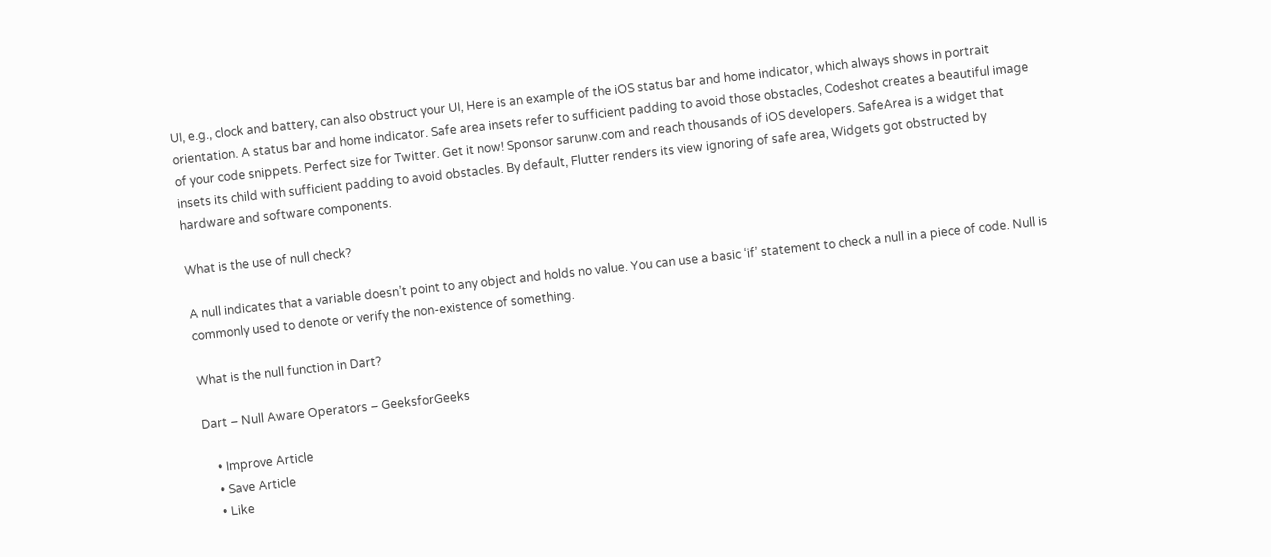UI, e.g., clock and battery, can also obstruct your UI, Here is an example of the iOS status bar and home indicator, which always shows in portrait orientation. A status bar and home indicator. Safe area insets refer to sufficient padding to avoid those obstacles, Codeshot creates a beautiful image of your code snippets. Perfect size for Twitter. Get it now! Sponsor sarunw.com and reach thousands of iOS developers. SafeArea is a widget that insets its child with sufficient padding to avoid obstacles. By default, Flutter renders its view ignoring of safe area, Widgets got obstructed by hardware and software components.

What is the use of null check?

A null indicates that a variable doesn’t point to any object and holds no value. You can use a basic ‘if’ statement to check a null in a piece of code. Null is commonly used to denote or verify the non-existence of something.

What is the null function in Dart?

Dart – Null Aware Operators – GeeksforGeeks

    • Improve Article
    • Save Article
    • Like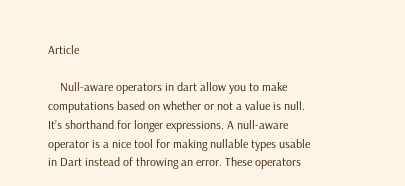Article

    Null-aware operators in dart allow you to make computations based on whether or not a value is null. It’s shorthand for longer expressions. A null-aware operator is a nice tool for making nullable types usable in Dart instead of throwing an error. These operators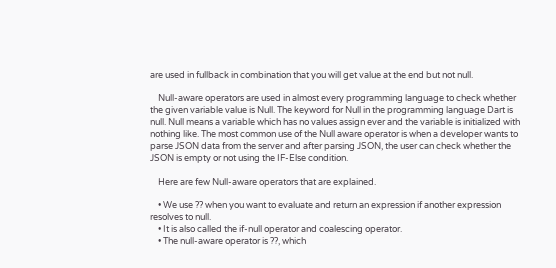are used in fullback in combination that you will get value at the end but not null.

    Null-aware operators are used in almost every programming language to check whether the given variable value is Null. The keyword for Null in the programming language Dart is null. Null means a variable which has no values assign ever and the variable is initialized with nothing like. The most common use of the Null aware operator is when a developer wants to parse JSON data from the server and after parsing JSON, the user can check whether the JSON is empty or not using the IF-Else condition.

    Here are few Null-aware operators that are explained.

    • We use ?? when you want to evaluate and return an expression if another expression resolves to null.
    • It is also called the if-null operator and coalescing operator.
    • The null-aware operator is ??, which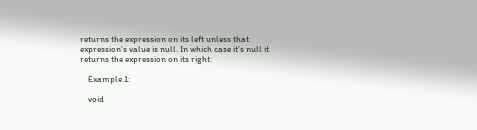returns the expression on its left unless that expression’s value is null. In which case it’s null it returns the expression on its right:

    Example 1:

    void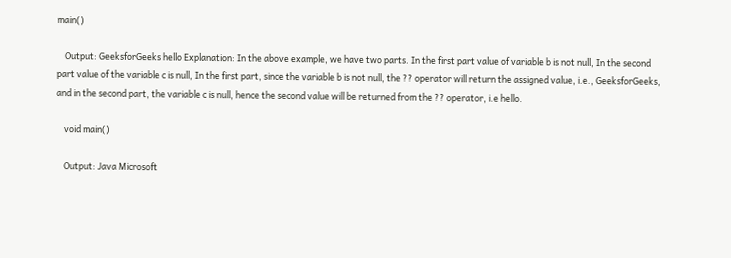main()

    Output: GeeksforGeeks hello Explanation: In the above example, we have two parts. In the first part value of variable b is not null, In the second part value of the variable c is null, In the first part, since the variable b is not null, the ?? operator will return the assigned value, i.e., GeeksforGeeks, and in the second part, the variable c is null, hence the second value will be returned from the ?? operator, i.e hello.

    void main()

    Output: Java Microsoft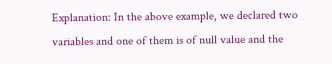Explanation: In the above example, we declared two variables and one of them is of null value and the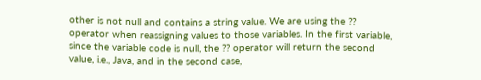other is not null and contains a string value. We are using the ?? operator when reassigning values to those variables. In the first variable, since the variable code is null, the ?? operator will return the second value, i.e., Java, and in the second case,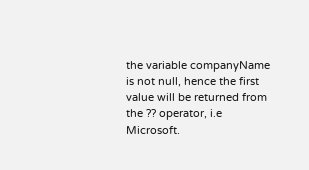the variable companyName is not null, hence the first value will be returned from the ?? operator, i.e Microsoft.